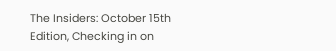The Insiders: October 15th Edition, Checking in on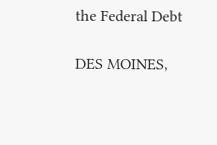the Federal Debt

DES MOINES,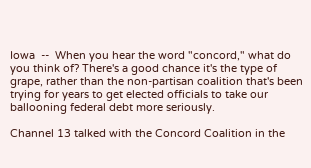Iowa  --  When you hear the word "concord," what do you think of? There's a good chance it's the type of grape, rather than the non-partisan coalition that's been trying for years to get elected officials to take our ballooning federal debt more seriously.

Channel 13 talked with the Concord Coalition in the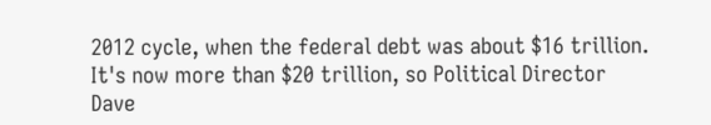2012 cycle, when the federal debt was about $16 trillion. It's now more than $20 trillion, so Political Director Dave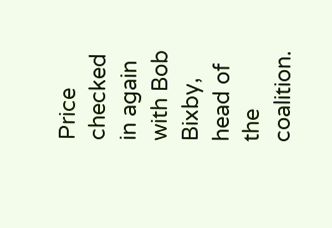Price checked in again with Bob Bixby, head of the coalition.